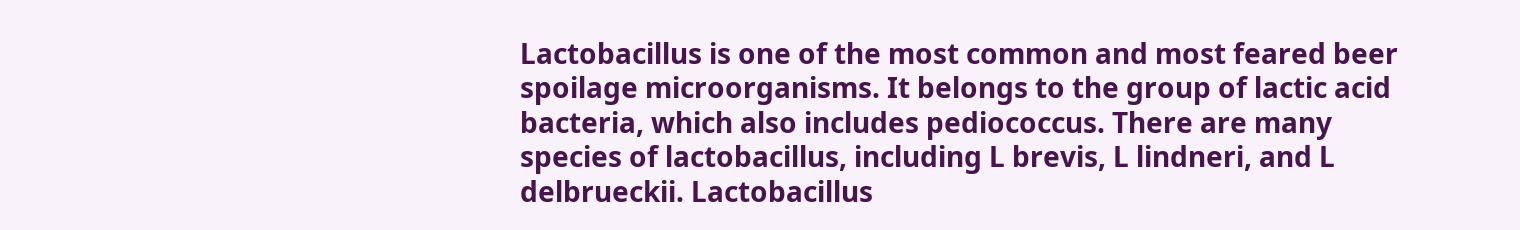Lactobacillus is one of the most common and most feared beer spoilage microorganisms. It belongs to the group of lactic acid bacteria, which also includes pediococcus. There are many species of lactobacillus, including L brevis, L lindneri, and L delbrueckii. Lactobacillus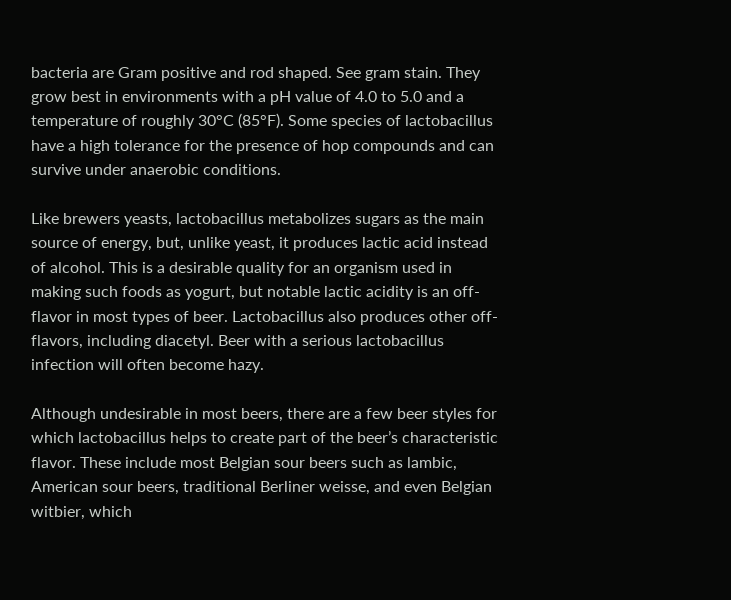bacteria are Gram positive and rod shaped. See gram stain. They grow best in environments with a pH value of 4.0 to 5.0 and a temperature of roughly 30°C (85°F). Some species of lactobacillus have a high tolerance for the presence of hop compounds and can survive under anaerobic conditions.

Like brewers yeasts, lactobacillus metabolizes sugars as the main source of energy, but, unlike yeast, it produces lactic acid instead of alcohol. This is a desirable quality for an organism used in making such foods as yogurt, but notable lactic acidity is an off-flavor in most types of beer. Lactobacillus also produces other off-flavors, including diacetyl. Beer with a serious lactobacillus infection will often become hazy.

Although undesirable in most beers, there are a few beer styles for which lactobacillus helps to create part of the beer’s characteristic flavor. These include most Belgian sour beers such as lambic, American sour beers, traditional Berliner weisse, and even Belgian witbier, which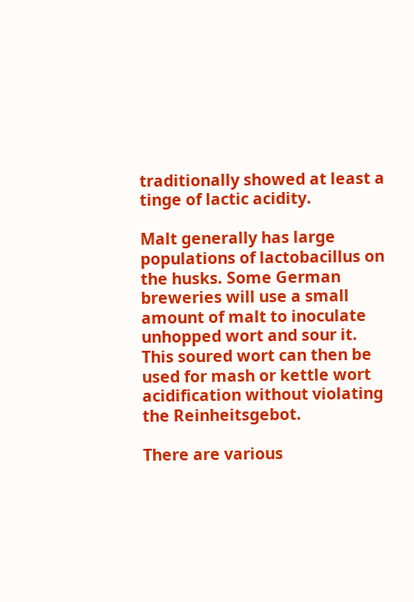traditionally showed at least a tinge of lactic acidity.

Malt generally has large populations of lactobacillus on the husks. Some German breweries will use a small amount of malt to inoculate unhopped wort and sour it. This soured wort can then be used for mash or kettle wort acidification without violating the Reinheitsgebot.

There are various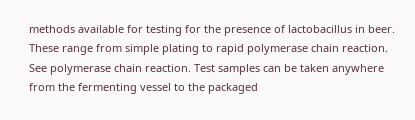methods available for testing for the presence of lactobacillus in beer. These range from simple plating to rapid polymerase chain reaction. See polymerase chain reaction. Test samples can be taken anywhere from the fermenting vessel to the packaged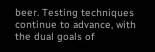beer. Testing techniques continue to advance, with the dual goals of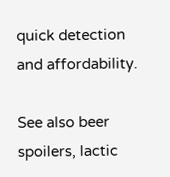quick detection and affordability.

See also beer spoilers, lactic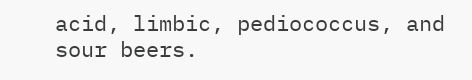acid, limbic, pediococcus, and sour beers.